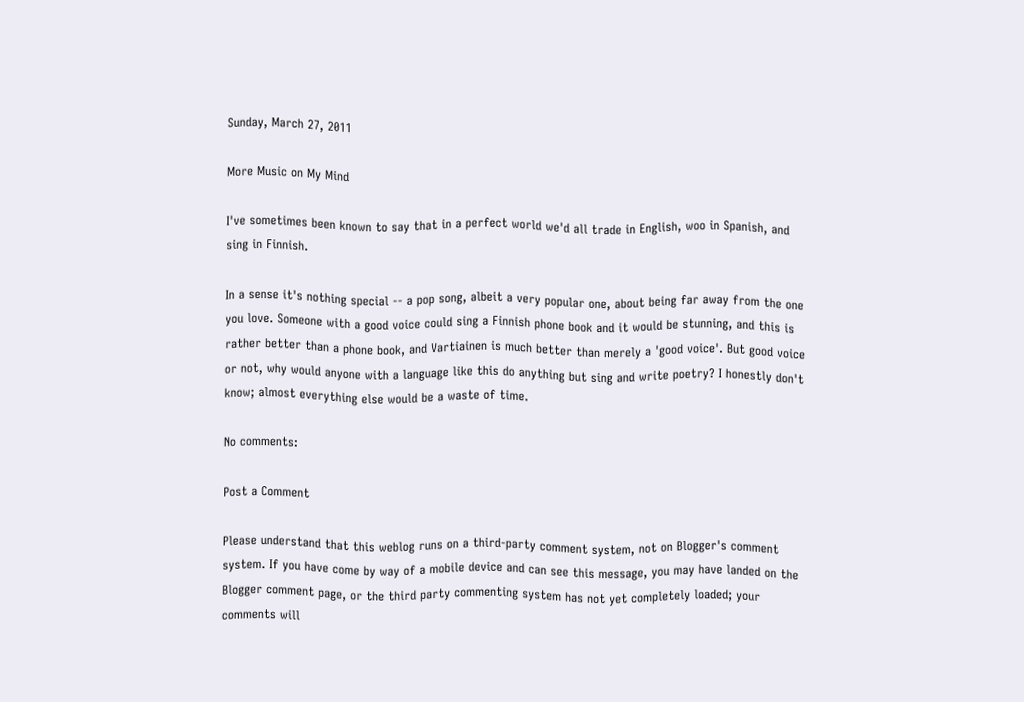Sunday, March 27, 2011

More Music on My Mind

I've sometimes been known to say that in a perfect world we'd all trade in English, woo in Spanish, and sing in Finnish.

In a sense it's nothing special -- a pop song, albeit a very popular one, about being far away from the one you love. Someone with a good voice could sing a Finnish phone book and it would be stunning, and this is rather better than a phone book, and Vartiainen is much better than merely a 'good voice'. But good voice or not, why would anyone with a language like this do anything but sing and write poetry? I honestly don't know; almost everything else would be a waste of time.

No comments:

Post a Comment

Please understand that this weblog runs on a third-party comment system, not on Blogger's comment system. If you have come by way of a mobile device and can see this message, you may have landed on the Blogger comment page, or the third party commenting system has not yet completely loaded; your comments will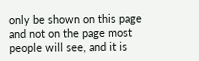only be shown on this page and not on the page most people will see, and it is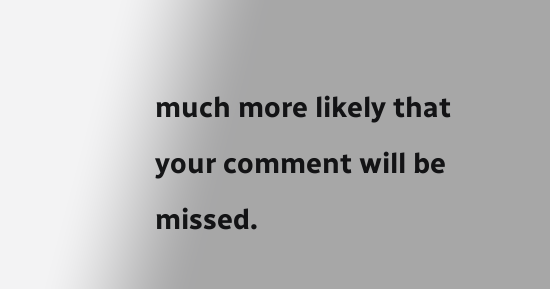much more likely that your comment will be missed.